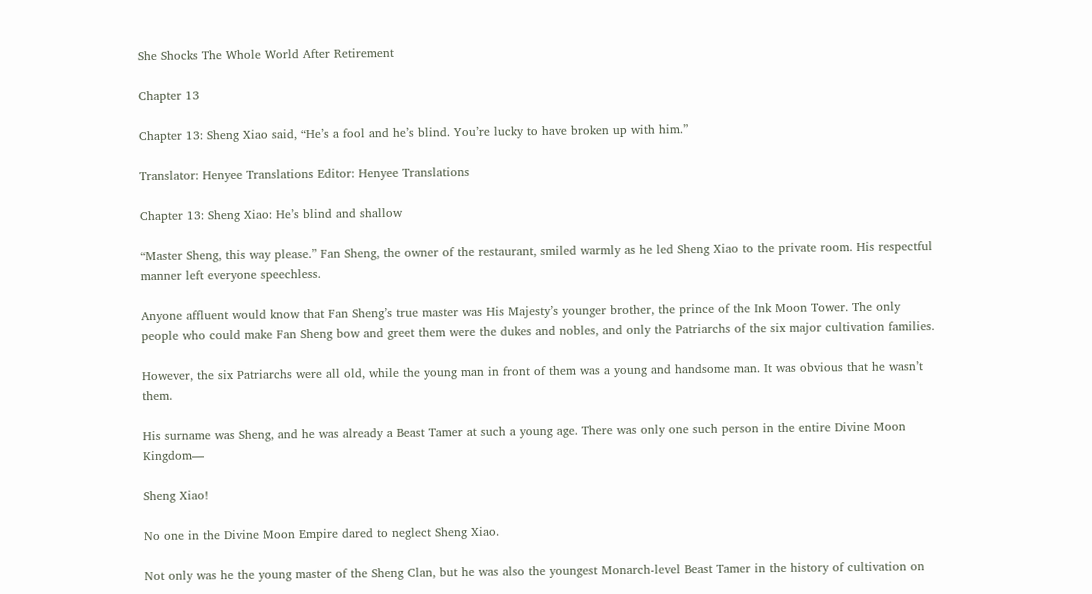She Shocks The Whole World After Retirement

Chapter 13

Chapter 13: Sheng Xiao said, “He’s a fool and he’s blind. You’re lucky to have broken up with him.”

Translator: Henyee Translations Editor: Henyee Translations

Chapter 13: Sheng Xiao: He’s blind and shallow

“Master Sheng, this way please.” Fan Sheng, the owner of the restaurant, smiled warmly as he led Sheng Xiao to the private room. His respectful manner left everyone speechless.

Anyone affluent would know that Fan Sheng’s true master was His Majesty’s younger brother, the prince of the Ink Moon Tower. The only people who could make Fan Sheng bow and greet them were the dukes and nobles, and only the Patriarchs of the six major cultivation families.

However, the six Patriarchs were all old, while the young man in front of them was a young and handsome man. It was obvious that he wasn’t them.

His surname was Sheng, and he was already a Beast Tamer at such a young age. There was only one such person in the entire Divine Moon Kingdom—

Sheng Xiao!

No one in the Divine Moon Empire dared to neglect Sheng Xiao.

Not only was he the young master of the Sheng Clan, but he was also the youngest Monarch-level Beast Tamer in the history of cultivation on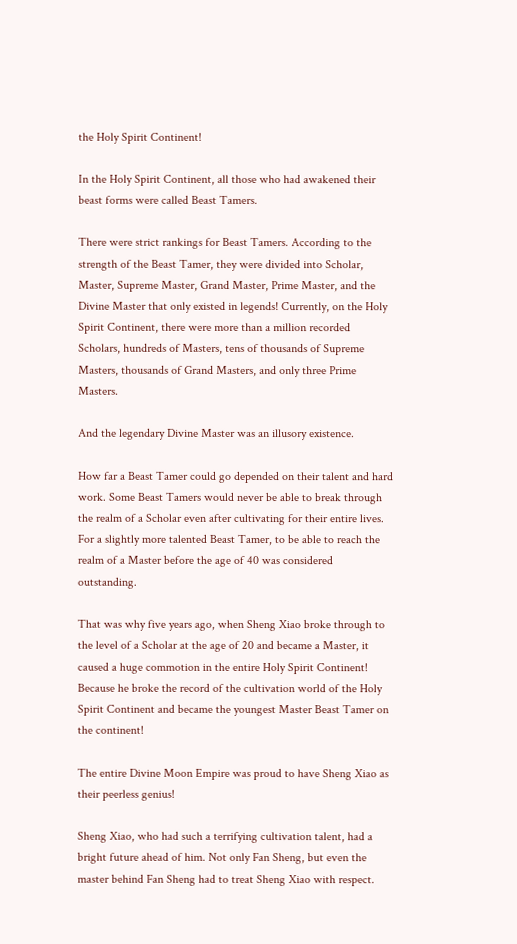the Holy Spirit Continent!

In the Holy Spirit Continent, all those who had awakened their beast forms were called Beast Tamers.

There were strict rankings for Beast Tamers. According to the strength of the Beast Tamer, they were divided into Scholar, Master, Supreme Master, Grand Master, Prime Master, and the Divine Master that only existed in legends! Currently, on the Holy Spirit Continent, there were more than a million recorded Scholars, hundreds of Masters, tens of thousands of Supreme Masters, thousands of Grand Masters, and only three Prime Masters.

And the legendary Divine Master was an illusory existence.

How far a Beast Tamer could go depended on their talent and hard work. Some Beast Tamers would never be able to break through the realm of a Scholar even after cultivating for their entire lives. For a slightly more talented Beast Tamer, to be able to reach the realm of a Master before the age of 40 was considered outstanding.

That was why five years ago, when Sheng Xiao broke through to the level of a Scholar at the age of 20 and became a Master, it caused a huge commotion in the entire Holy Spirit Continent! Because he broke the record of the cultivation world of the Holy Spirit Continent and became the youngest Master Beast Tamer on the continent!

The entire Divine Moon Empire was proud to have Sheng Xiao as their peerless genius!

Sheng Xiao, who had such a terrifying cultivation talent, had a bright future ahead of him. Not only Fan Sheng, but even the master behind Fan Sheng had to treat Sheng Xiao with respect.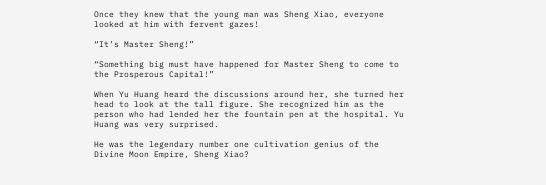Once they knew that the young man was Sheng Xiao, everyone looked at him with fervent gazes!

“It’s Master Sheng!”

“Something big must have happened for Master Sheng to come to the Prosperous Capital!”

When Yu Huang heard the discussions around her, she turned her head to look at the tall figure. She recognized him as the person who had lended her the fountain pen at the hospital. Yu Huang was very surprised.

He was the legendary number one cultivation genius of the Divine Moon Empire, Sheng Xiao?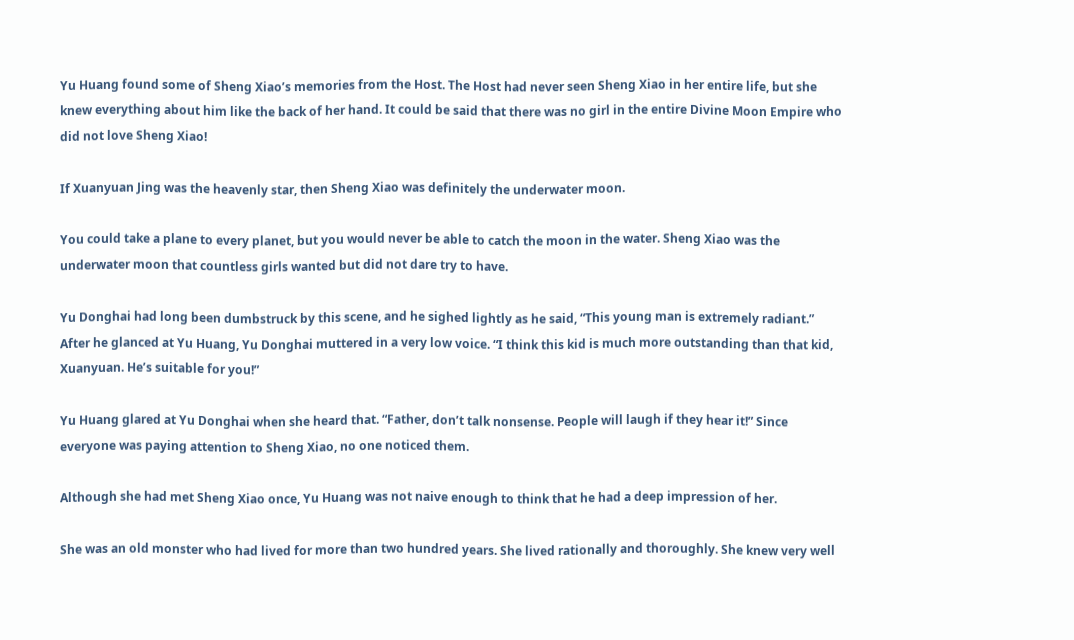Yu Huang found some of Sheng Xiao’s memories from the Host. The Host had never seen Sheng Xiao in her entire life, but she knew everything about him like the back of her hand. It could be said that there was no girl in the entire Divine Moon Empire who did not love Sheng Xiao!

If Xuanyuan Jing was the heavenly star, then Sheng Xiao was definitely the underwater moon.

You could take a plane to every planet, but you would never be able to catch the moon in the water. Sheng Xiao was the underwater moon that countless girls wanted but did not dare try to have.

Yu Donghai had long been dumbstruck by this scene, and he sighed lightly as he said, “This young man is extremely radiant.” After he glanced at Yu Huang, Yu Donghai muttered in a very low voice. “I think this kid is much more outstanding than that kid, Xuanyuan. He’s suitable for you!”

Yu Huang glared at Yu Donghai when she heard that. “Father, don’t talk nonsense. People will laugh if they hear it!” Since everyone was paying attention to Sheng Xiao, no one noticed them.

Although she had met Sheng Xiao once, Yu Huang was not naive enough to think that he had a deep impression of her.

She was an old monster who had lived for more than two hundred years. She lived rationally and thoroughly. She knew very well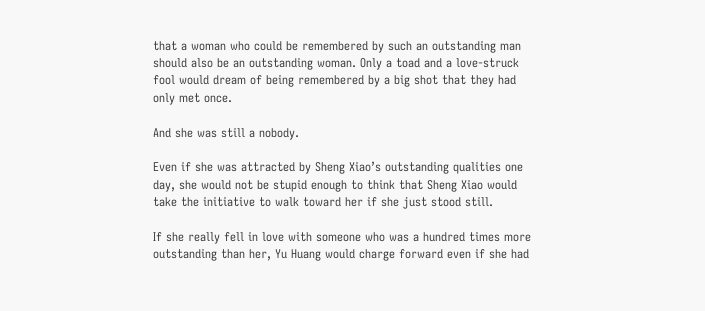that a woman who could be remembered by such an outstanding man should also be an outstanding woman. Only a toad and a love-struck fool would dream of being remembered by a big shot that they had only met once.

And she was still a nobody.

Even if she was attracted by Sheng Xiao’s outstanding qualities one day, she would not be stupid enough to think that Sheng Xiao would take the initiative to walk toward her if she just stood still.

If she really fell in love with someone who was a hundred times more outstanding than her, Yu Huang would charge forward even if she had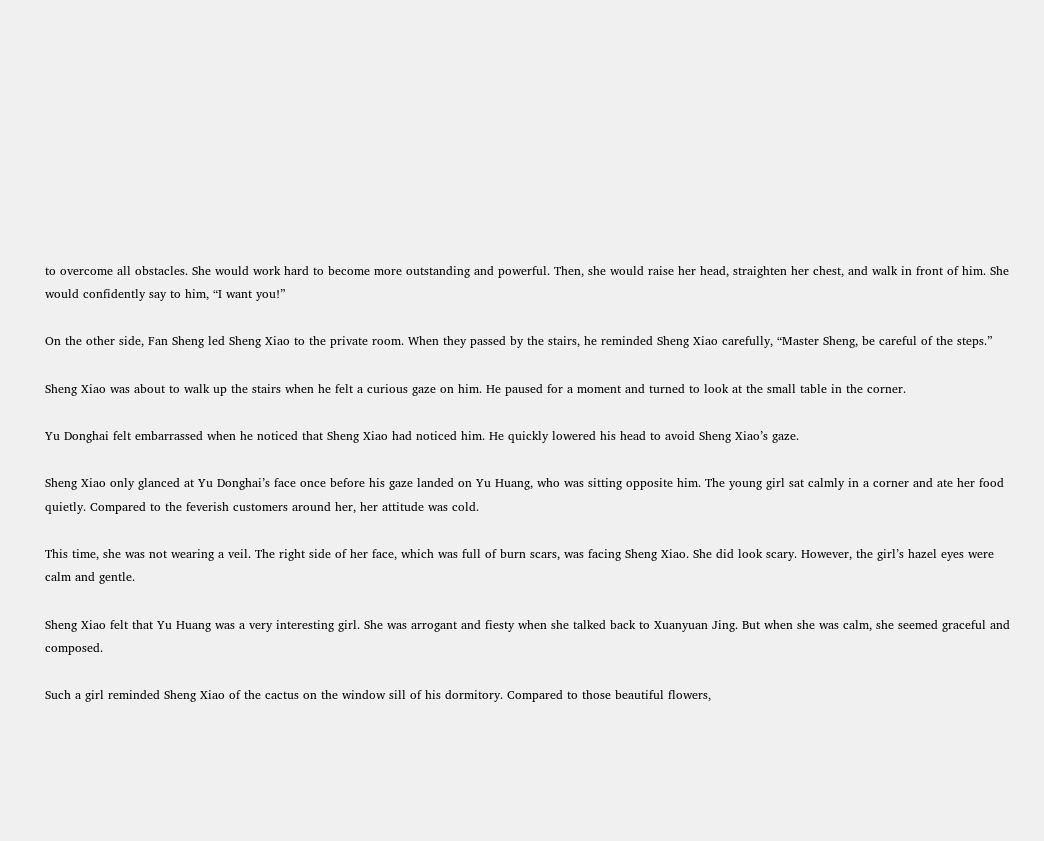to overcome all obstacles. She would work hard to become more outstanding and powerful. Then, she would raise her head, straighten her chest, and walk in front of him. She would confidently say to him, “I want you!”

On the other side, Fan Sheng led Sheng Xiao to the private room. When they passed by the stairs, he reminded Sheng Xiao carefully, “Master Sheng, be careful of the steps.”

Sheng Xiao was about to walk up the stairs when he felt a curious gaze on him. He paused for a moment and turned to look at the small table in the corner.

Yu Donghai felt embarrassed when he noticed that Sheng Xiao had noticed him. He quickly lowered his head to avoid Sheng Xiao’s gaze.

Sheng Xiao only glanced at Yu Donghai’s face once before his gaze landed on Yu Huang, who was sitting opposite him. The young girl sat calmly in a corner and ate her food quietly. Compared to the feverish customers around her, her attitude was cold.

This time, she was not wearing a veil. The right side of her face, which was full of burn scars, was facing Sheng Xiao. She did look scary. However, the girl’s hazel eyes were calm and gentle.

Sheng Xiao felt that Yu Huang was a very interesting girl. She was arrogant and fiesty when she talked back to Xuanyuan Jing. But when she was calm, she seemed graceful and composed.

Such a girl reminded Sheng Xiao of the cactus on the window sill of his dormitory. Compared to those beautiful flowers,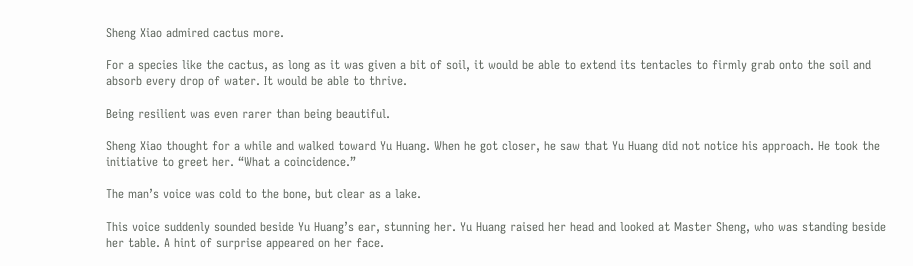Sheng Xiao admired cactus more.

For a species like the cactus, as long as it was given a bit of soil, it would be able to extend its tentacles to firmly grab onto the soil and absorb every drop of water. It would be able to thrive.

Being resilient was even rarer than being beautiful.

Sheng Xiao thought for a while and walked toward Yu Huang. When he got closer, he saw that Yu Huang did not notice his approach. He took the initiative to greet her. “What a coincidence.”

The man’s voice was cold to the bone, but clear as a lake.

This voice suddenly sounded beside Yu Huang’s ear, stunning her. Yu Huang raised her head and looked at Master Sheng, who was standing beside her table. A hint of surprise appeared on her face.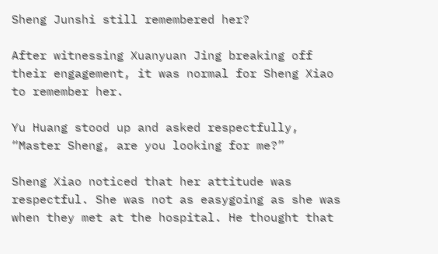Sheng Junshi still remembered her?

After witnessing Xuanyuan Jing breaking off their engagement, it was normal for Sheng Xiao to remember her.

Yu Huang stood up and asked respectfully, “Master Sheng, are you looking for me?”

Sheng Xiao noticed that her attitude was respectful. She was not as easygoing as she was when they met at the hospital. He thought that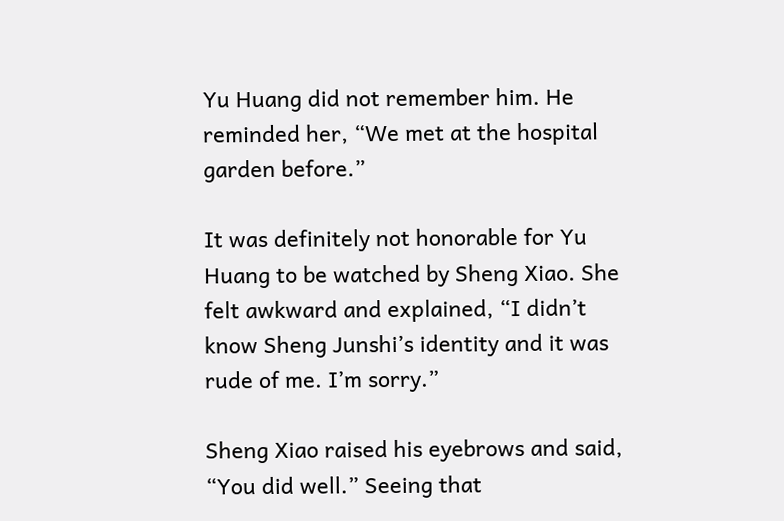Yu Huang did not remember him. He reminded her, “We met at the hospital garden before.”

It was definitely not honorable for Yu Huang to be watched by Sheng Xiao. She felt awkward and explained, “I didn’t know Sheng Junshi’s identity and it was rude of me. I’m sorry.”

Sheng Xiao raised his eyebrows and said, “You did well.” Seeing that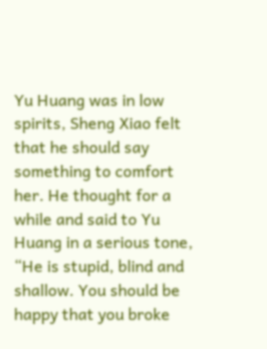Yu Huang was in low spirits, Sheng Xiao felt that he should say something to comfort her. He thought for a while and said to Yu Huang in a serious tone, “He is stupid, blind and shallow. You should be happy that you broke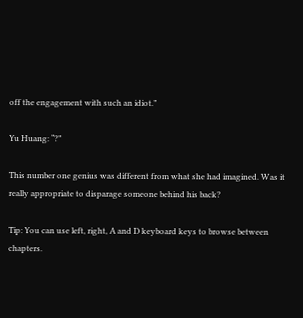off the engagement with such an idiot.”

Yu Huang: “?”

This number one genius was different from what she had imagined. Was it really appropriate to disparage someone behind his back?

Tip: You can use left, right, A and D keyboard keys to browse between chapters.